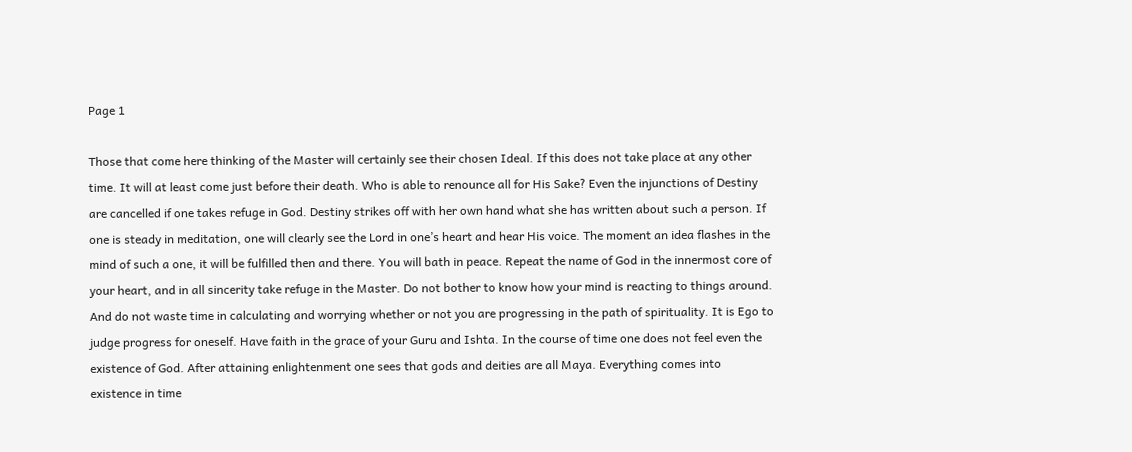Page 1

Those that come here thinking of the Master will certainly see their chosen Ideal. If this does not take place at any other time. It will at least come just before their death. Who is able to renounce all for His Sake? Even the injunctions of Destiny are cancelled if one takes refuge in God. Destiny strikes off with her own hand what she has written about such a person. If one is steady in meditation, one will clearly see the Lord in one’s heart and hear His voice. The moment an idea flashes in the mind of such a one, it will be fulfilled then and there. You will bath in peace. Repeat the name of God in the innermost core of your heart, and in all sincerity take refuge in the Master. Do not bother to know how your mind is reacting to things around. And do not waste time in calculating and worrying whether or not you are progressing in the path of spirituality. It is Ego to judge progress for oneself. Have faith in the grace of your Guru and Ishta. In the course of time one does not feel even the existence of God. After attaining enlightenment one sees that gods and deities are all Maya. Everything comes into existence in time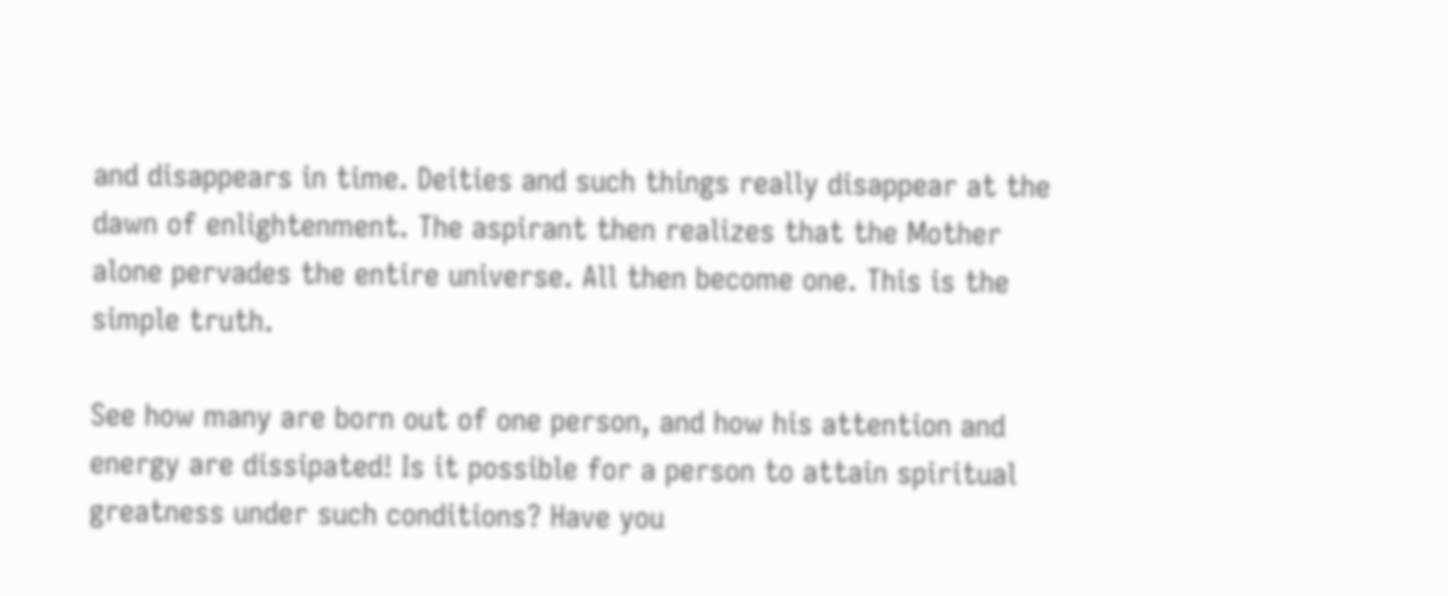and disappears in time. Deities and such things really disappear at the dawn of enlightenment. The aspirant then realizes that the Mother alone pervades the entire universe. All then become one. This is the simple truth.

See how many are born out of one person, and how his attention and energy are dissipated! Is it possible for a person to attain spiritual greatness under such conditions? Have you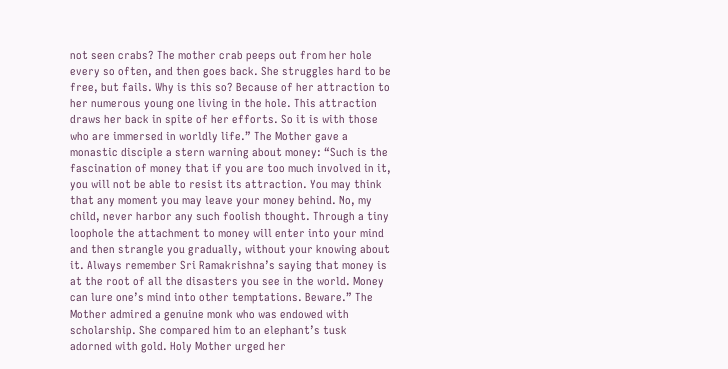not seen crabs? The mother crab peeps out from her hole every so often, and then goes back. She struggles hard to be free, but fails. Why is this so? Because of her attraction to her numerous young one living in the hole. This attraction draws her back in spite of her efforts. So it is with those who are immersed in worldly life.” The Mother gave a monastic disciple a stern warning about money: “Such is the fascination of money that if you are too much involved in it, you will not be able to resist its attraction. You may think that any moment you may leave your money behind. No, my child, never harbor any such foolish thought. Through a tiny loophole the attachment to money will enter into your mind and then strangle you gradually, without your knowing about it. Always remember Sri Ramakrishna’s saying that money is at the root of all the disasters you see in the world. Money can lure one’s mind into other temptations. Beware.” The Mother admired a genuine monk who was endowed with scholarship. She compared him to an elephant’s tusk adorned with gold. Holy Mother urged her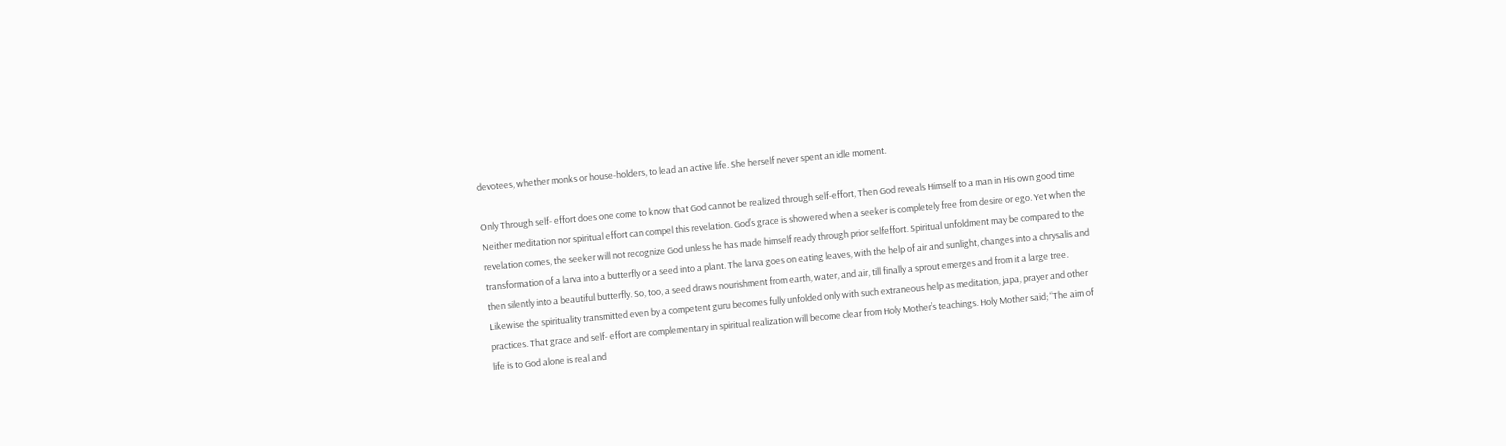devotees, whether monks or house-holders, to lead an active life. She herself never spent an idle moment.

Only Through self- effort does one come to know that God cannot be realized through self-effort, Then God reveals Himself to a man in His own good time Neither meditation nor spiritual effort can compel this revelation. God’s grace is showered when a seeker is completely free from desire or ego. Yet when the revelation comes, the seeker will not recognize God unless he has made himself ready through prior selfeffort. Spiritual unfoldment may be compared to the transformation of a larva into a butterfly or a seed into a plant. The larva goes on eating leaves, with the help of air and sunlight, changes into a chrysalis and then silently into a beautiful butterfly. So, too, a seed draws nourishment from earth, water, and air, till finally a sprout emerges and from it a large tree. Likewise the spirituality transmitted even by a competent guru becomes fully unfolded only with such extraneous help as meditation, japa, prayer and other practices. That grace and self- effort are complementary in spiritual realization will become clear from Holy Mother’s teachings. Holy Mother said; “The aim of life is to God alone is real and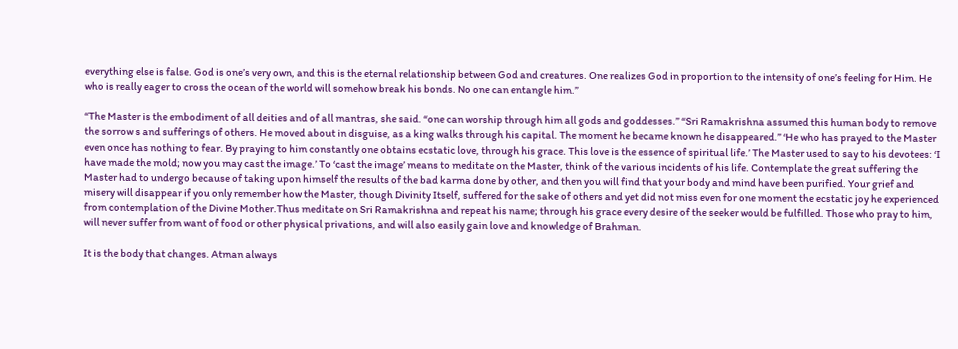everything else is false. God is one’s very own, and this is the eternal relationship between God and creatures. One realizes God in proportion to the intensity of one’s feeling for Him. He who is really eager to cross the ocean of the world will somehow break his bonds. No one can entangle him.”

“The Master is the embodiment of all deities and of all mantras, she said. “one can worship through him all gods and goddesses.” “Sri Ramakrishna assumed this human body to remove the sorrow s and sufferings of others. He moved about in disguise, as a king walks through his capital. The moment he became known he disappeared.” ‘He who has prayed to the Master even once has nothing to fear. By praying to him constantly one obtains ecstatic love, through his grace. This love is the essence of spiritual life.’ The Master used to say to his devotees: ‘I have made the mold; now you may cast the image.’ To ‘cast the image’ means to meditate on the Master, think of the various incidents of his life. Contemplate the great suffering the Master had to undergo because of taking upon himself the results of the bad karma done by other, and then you will find that your body and mind have been purified. Your grief and misery will disappear if you only remember how the Master, though Divinity Itself, suffered for the sake of others and yet did not miss even for one moment the ecstatic joy he experienced from contemplation of the Divine Mother.Thus meditate on Sri Ramakrishna and repeat his name; through his grace every desire of the seeker would be fulfilled. Those who pray to him, will never suffer from want of food or other physical privations, and will also easily gain love and knowledge of Brahman.

It is the body that changes. Atman always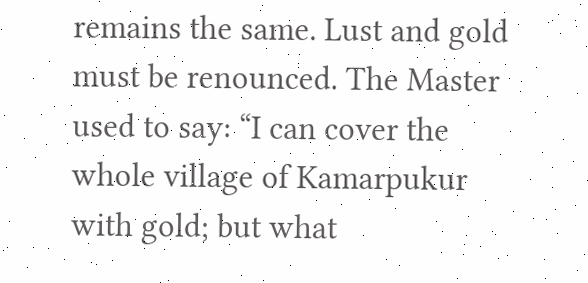remains the same. Lust and gold must be renounced. The Master used to say: “I can cover the whole village of Kamarpukur with gold; but what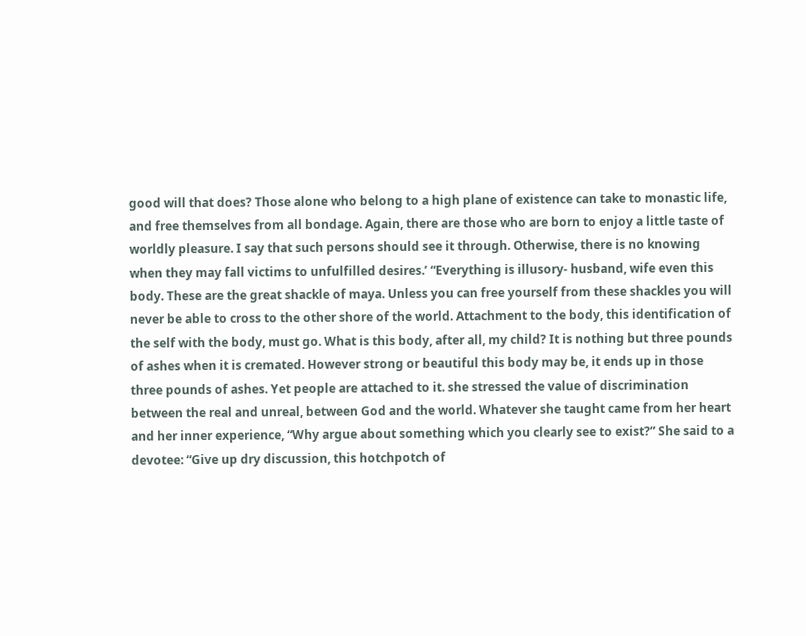good will that does? Those alone who belong to a high plane of existence can take to monastic life, and free themselves from all bondage. Again, there are those who are born to enjoy a little taste of worldly pleasure. I say that such persons should see it through. Otherwise, there is no knowing when they may fall victims to unfulfilled desires.’ “Everything is illusory- husband, wife even this body. These are the great shackle of maya. Unless you can free yourself from these shackles you will never be able to cross to the other shore of the world. Attachment to the body, this identification of the self with the body, must go. What is this body, after all, my child? It is nothing but three pounds of ashes when it is cremated. However strong or beautiful this body may be, it ends up in those three pounds of ashes. Yet people are attached to it. she stressed the value of discrimination between the real and unreal, between God and the world. Whatever she taught came from her heart and her inner experience, “Why argue about something which you clearly see to exist?” She said to a devotee: “Give up dry discussion, this hotchpotch of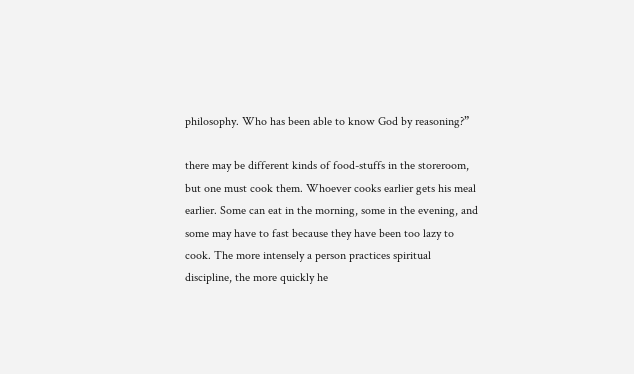philosophy. Who has been able to know God by reasoning?”

there may be different kinds of food-stuffs in the storeroom, but one must cook them. Whoever cooks earlier gets his meal earlier. Some can eat in the morning, some in the evening, and some may have to fast because they have been too lazy to cook. The more intensely a person practices spiritual discipline, the more quickly he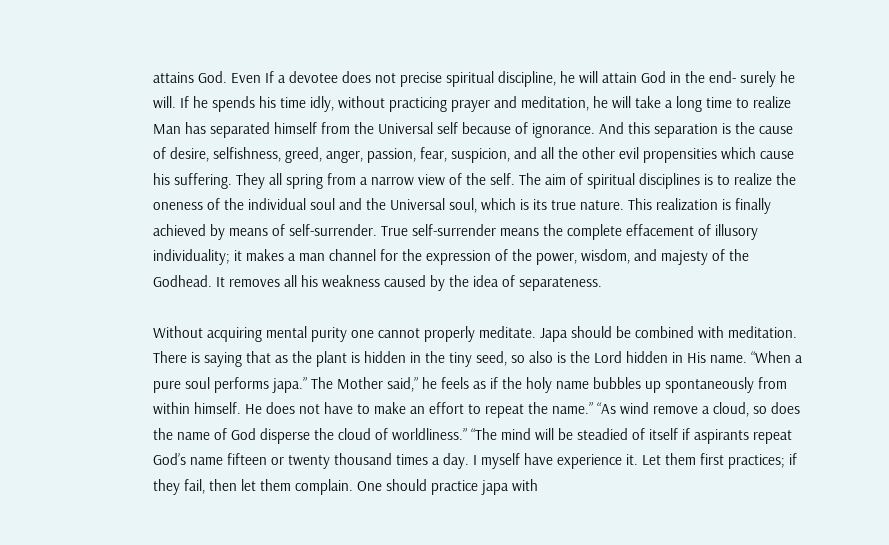attains God. Even If a devotee does not precise spiritual discipline, he will attain God in the end- surely he will. If he spends his time idly, without practicing prayer and meditation, he will take a long time to realize Man has separated himself from the Universal self because of ignorance. And this separation is the cause of desire, selfishness, greed, anger, passion, fear, suspicion, and all the other evil propensities which cause his suffering. They all spring from a narrow view of the self. The aim of spiritual disciplines is to realize the oneness of the individual soul and the Universal soul, which is its true nature. This realization is finally achieved by means of self-surrender. True self-surrender means the complete effacement of illusory individuality; it makes a man channel for the expression of the power, wisdom, and majesty of the Godhead. It removes all his weakness caused by the idea of separateness.

Without acquiring mental purity one cannot properly meditate. Japa should be combined with meditation. There is saying that as the plant is hidden in the tiny seed, so also is the Lord hidden in His name. “When a pure soul performs japa.” The Mother said,” he feels as if the holy name bubbles up spontaneously from within himself. He does not have to make an effort to repeat the name.” “As wind remove a cloud, so does the name of God disperse the cloud of worldliness.” “The mind will be steadied of itself if aspirants repeat God’s name fifteen or twenty thousand times a day. I myself have experience it. Let them first practices; if they fail, then let them complain. One should practice japa with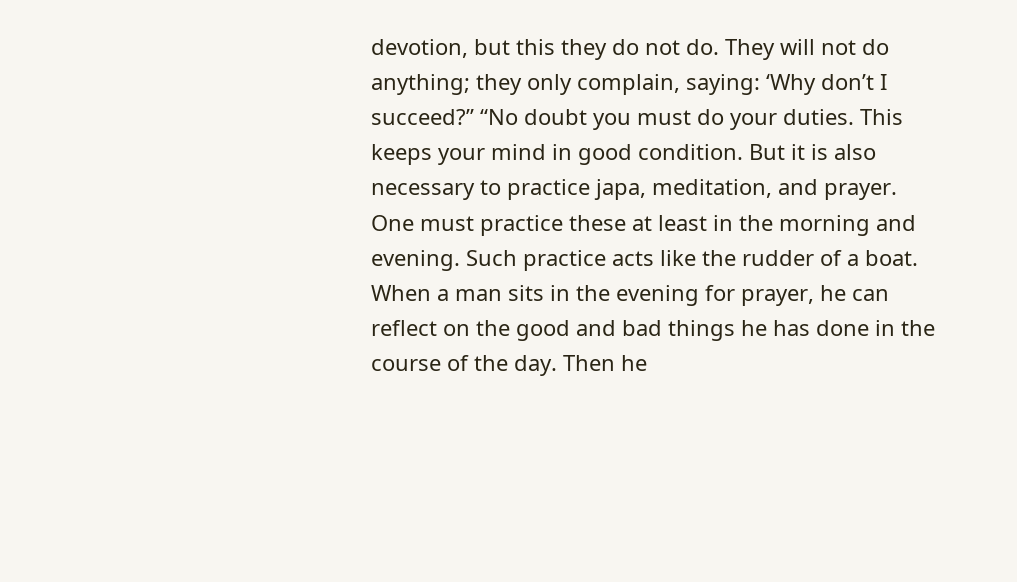devotion, but this they do not do. They will not do anything; they only complain, saying: ‘Why don’t I succeed?” “No doubt you must do your duties. This keeps your mind in good condition. But it is also necessary to practice japa, meditation, and prayer. One must practice these at least in the morning and evening. Such practice acts like the rudder of a boat. When a man sits in the evening for prayer, he can reflect on the good and bad things he has done in the course of the day. Then he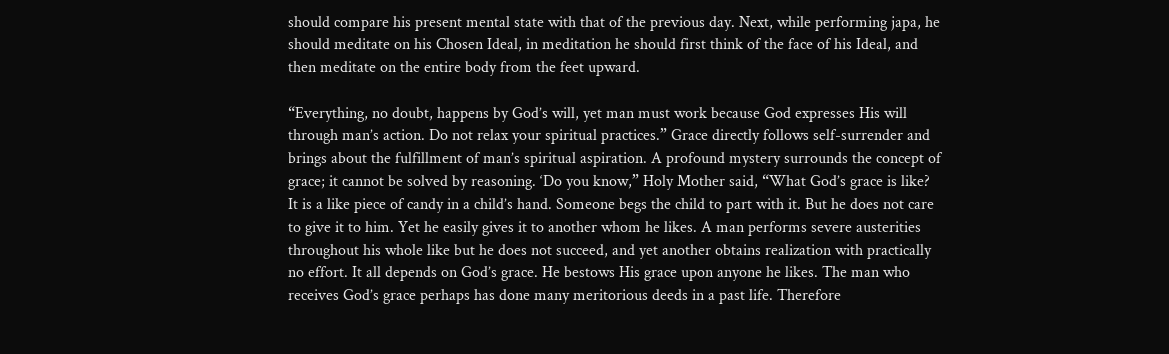should compare his present mental state with that of the previous day. Next, while performing japa, he should meditate on his Chosen Ideal, in meditation he should first think of the face of his Ideal, and then meditate on the entire body from the feet upward.

“Everything, no doubt, happens by God’s will, yet man must work because God expresses His will through man’s action. Do not relax your spiritual practices.” Grace directly follows self-surrender and brings about the fulfillment of man’s spiritual aspiration. A profound mystery surrounds the concept of grace; it cannot be solved by reasoning. ‘Do you know,” Holy Mother said, “What God’s grace is like? It is a like piece of candy in a child’s hand. Someone begs the child to part with it. But he does not care to give it to him. Yet he easily gives it to another whom he likes. A man performs severe austerities throughout his whole like but he does not succeed, and yet another obtains realization with practically no effort. It all depends on God’s grace. He bestows His grace upon anyone he likes. The man who receives God’s grace perhaps has done many meritorious deeds in a past life. Therefore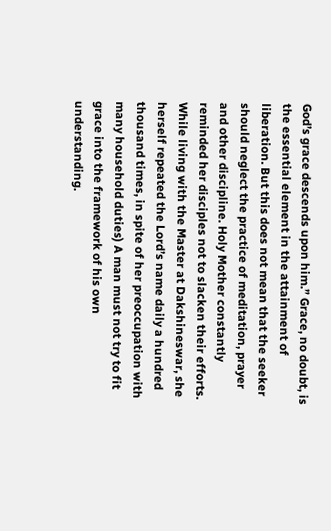God’s grace descends upon him.” Grace, no doubt, is the essential element in the attainment of liberation. But this does not mean that the seeker should neglect the practice of meditation, prayer and other discipline. Holy Mother constantly reminded her disciples not to slacken their efforts. While living with the Master at Dakshineswar, she herself repeated the Lord’s name daily a hundred thousand times, in spite of her preoccupation with many household duties) A man must not try to fit grace into the framework of his own understanding.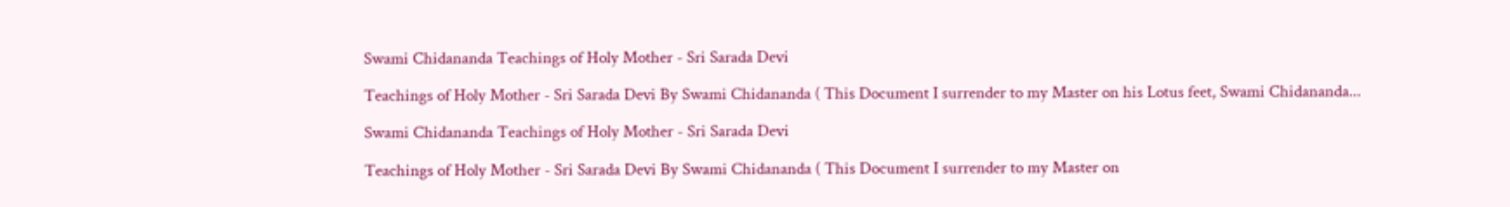Swami Chidananda Teachings of Holy Mother - Sri Sarada Devi

Teachings of Holy Mother - Sri Sarada Devi By Swami Chidananda ( This Document I surrender to my Master on his Lotus feet, Swami Chidananda...

Swami Chidananda Teachings of Holy Mother - Sri Sarada Devi

Teachings of Holy Mother - Sri Sarada Devi By Swami Chidananda ( This Document I surrender to my Master on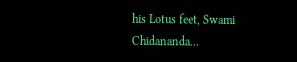his Lotus feet, Swami Chidananda...